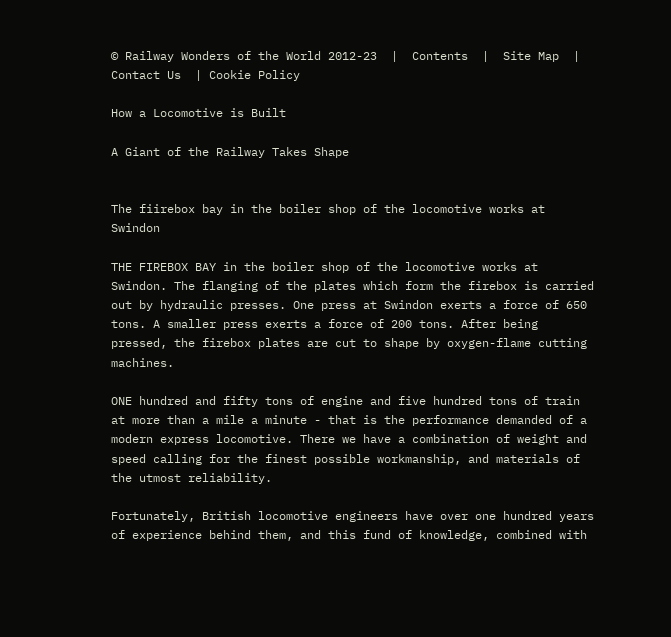© Railway Wonders of the World 2012-23  |  Contents  |  Site Map  |  Contact Us  | Cookie Policy

How a Locomotive is Built

A Giant of the Railway Takes Shape


The fiirebox bay in the boiler shop of the locomotive works at Swindon

THE FIREBOX BAY in the boiler shop of the locomotive works at Swindon. The flanging of the plates which form the firebox is carried out by hydraulic presses. One press at Swindon exerts a force of 650 tons. A smaller press exerts a force of 200 tons. After being pressed, the firebox plates are cut to shape by oxygen-flame cutting machines.

ONE hundred and fifty tons of engine and five hundred tons of train at more than a mile a minute - that is the performance demanded of a modern express locomotive. There we have a combination of weight and speed calling for the finest possible workmanship, and materials of the utmost reliability.

Fortunately, British locomotive engineers have over one hundred years of experience behind them, and this fund of knowledge, combined with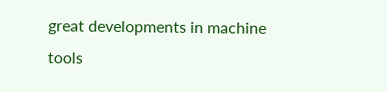great developments in machine tools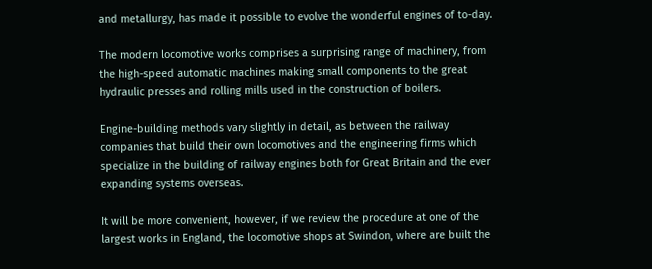and metallurgy, has made it possible to evolve the wonderful engines of to-day.

The modern locomotive works comprises a surprising range of machinery, from the high-speed automatic machines making small components to the great hydraulic presses and rolling mills used in the construction of boilers.

Engine-building methods vary slightly in detail, as between the railway companies that build their own locomotives and the engineering firms which specialize in the building of railway engines both for Great Britain and the ever expanding systems overseas.

It will be more convenient, however, if we review the procedure at one of the largest works in England, the locomotive shops at Swindon, where are built the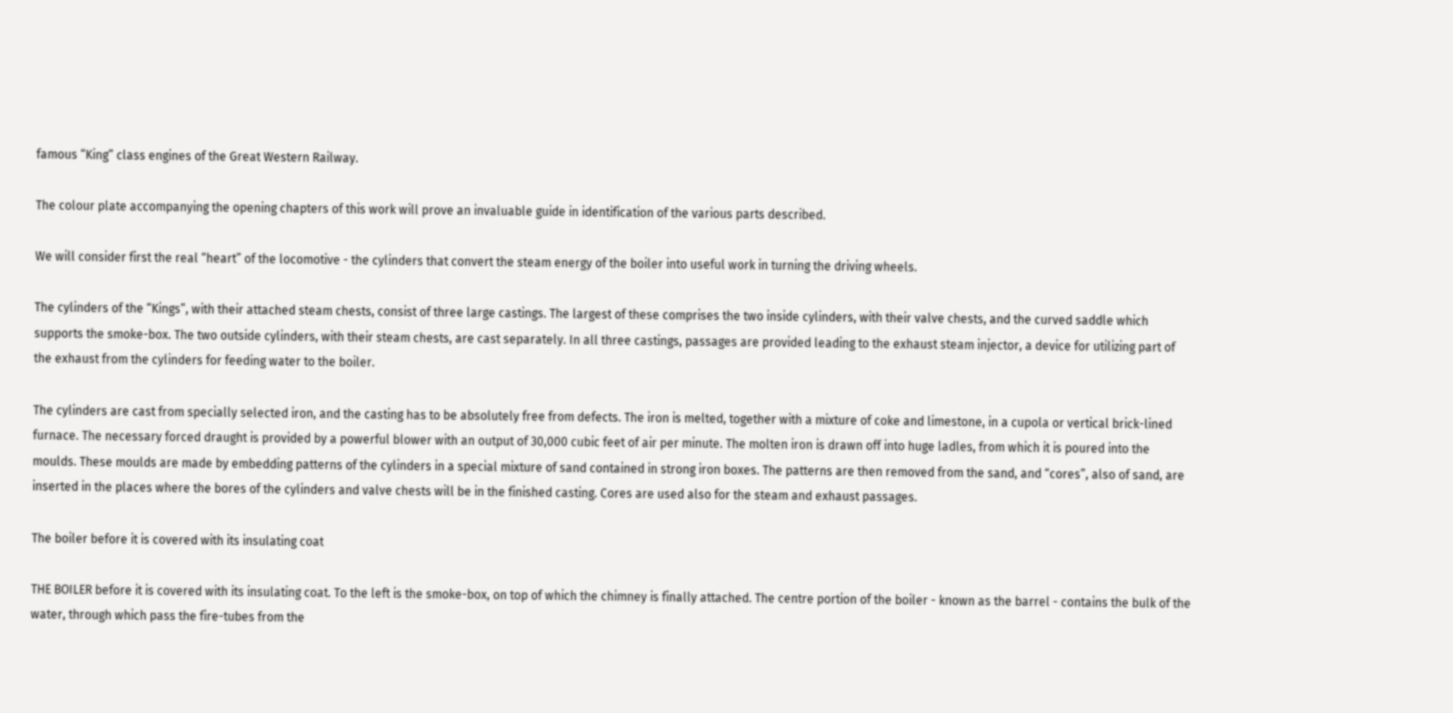famous “King” class engines of the Great Western Railway.

The colour plate accompanying the opening chapters of this work will prove an invaluable guide in identification of the various parts described.

We will consider first the real “heart” of the locomotive - the cylinders that convert the steam energy of the boiler into useful work in turning the driving wheels.

The cylinders of the “Kings”, with their attached steam chests, consist of three large castings. The largest of these comprises the two inside cylinders, with their valve chests, and the curved saddle which supports the smoke-box. The two outside cylinders, with their steam chests, are cast separately. In all three castings, passages are provided leading to the exhaust steam injector, a device for utilizing part of the exhaust from the cylinders for feeding water to the boiler.

The cylinders are cast from specially selected iron, and the casting has to be absolutely free from defects. The iron is melted, together with a mixture of coke and limestone, in a cupola or vertical brick-lined furnace. The necessary forced draught is provided by a powerful blower with an output of 30,000 cubic feet of air per minute. The molten iron is drawn off into huge ladles, from which it is poured into the moulds. These moulds are made by embedding patterns of the cylinders in a special mixture of sand contained in strong iron boxes. The patterns are then removed from the sand, and “cores”, also of sand, are inserted in the places where the bores of the cylinders and valve chests will be in the finished casting. Cores are used also for the steam and exhaust passages.

The boiler before it is covered with its insulating coat

THE BOILER before it is covered with its insulating coat. To the left is the smoke-box, on top of which the chimney is finally attached. The centre portion of the boiler - known as the barrel - contains the bulk of the water, through which pass the fire-tubes from the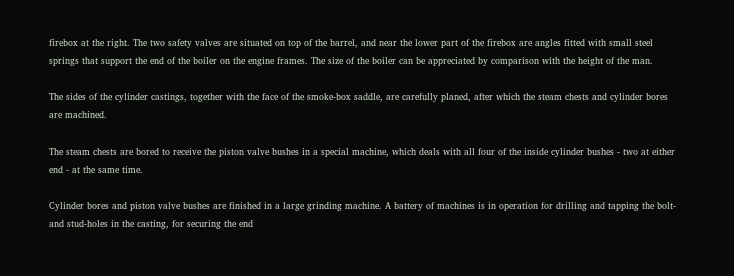firebox at the right. The two safety valves are situated on top of the barrel, and near the lower part of the firebox are angles fitted with small steel springs that support the end of the boiler on the engine frames. The size of the boiler can be appreciated by comparison with the height of the man.

The sides of the cylinder castings, together with the face of the smoke-box saddle, are carefully planed, after which the steam chests and cylinder bores are machined.

The steam chests are bored to receive the piston valve bushes in a special machine, which deals with all four of the inside cylinder bushes - two at either end - at the same time.

Cylinder bores and piston valve bushes are finished in a large grinding machine. A battery of machines is in operation for drilling and tapping the bolt- and stud-holes in the casting, for securing the end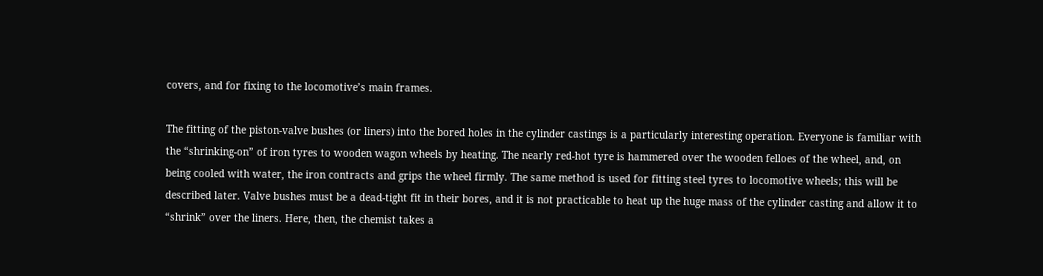covers, and for fixing to the locomotive’s main frames.

The fitting of the piston-valve bushes (or liners) into the bored holes in the cylinder castings is a particularly interesting operation. Everyone is familiar with the “shrinking-on” of iron tyres to wooden wagon wheels by heating. The nearly red-hot tyre is hammered over the wooden felloes of the wheel, and, on being cooled with water, the iron contracts and grips the wheel firmly. The same method is used for fitting steel tyres to locomotive wheels; this will be described later. Valve bushes must be a dead-tight fit in their bores, and it is not practicable to heat up the huge mass of the cylinder casting and allow it to “shrink” over the liners. Here, then, the chemist takes a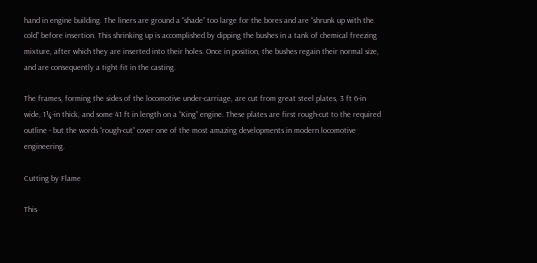hand in engine building. The liners are ground a “shade” too large for the bores and are “shrunk up with the cold” before insertion. This shrinking up is accomplished by dipping the bushes in a tank of chemical freezing mixture, after which they are inserted into their holes. Once in position, the bushes regain their normal size, and are consequently a tight fit in the casting.

The frames, forming the sides of the locomotive under-carriage, are cut from great steel plates, 3 ft 6-in wide, 1¼-in thick, and some 41 ft in length on a “King” engine. These plates are first rough-cut to the required outline - but the words “rough-cut” cover one of the most amazing developments in modern locomotive engineering.

Cutting by Flame

This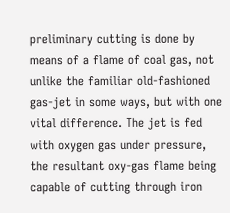preliminary cutting is done by means of a flame of coal gas, not unlike the familiar old-fashioned gas-jet in some ways, but with one vital difference. The jet is fed with oxygen gas under pressure, the resultant oxy-gas flame being capable of cutting through iron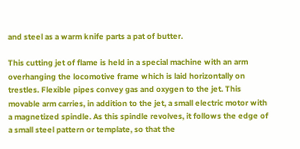and steel as a warm knife parts a pat of butter.

This cutting jet of flame is held in a special machine with an arm overhanging the locomotive frame which is laid horizontally on trestles. Flexible pipes convey gas and oxygen to the jet. This movable arm carries, in addition to the jet, a small electric motor with a magnetized spindle. As this spindle revolves, it follows the edge of a small steel pattern or template, so that the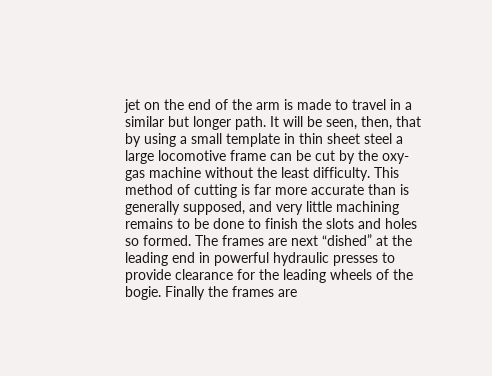jet on the end of the arm is made to travel in a similar but longer path. It will be seen, then, that by using a small template in thin sheet steel a large locomotive frame can be cut by the oxy-gas machine without the least difficulty. This method of cutting is far more accurate than is generally supposed, and very little machining remains to be done to finish the slots and holes so formed. The frames are next “dished” at the leading end in powerful hydraulic presses to provide clearance for the leading wheels of the bogie. Finally the frames are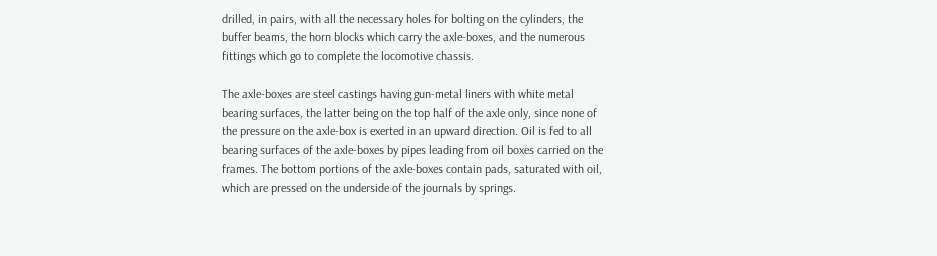drilled, in pairs, with all the necessary holes for bolting on the cylinders, the buffer beams, the horn blocks which carry the axle-boxes, and the numerous fittings which go to complete the locomotive chassis.

The axle-boxes are steel castings having gun-metal liners with white metal bearing surfaces, the latter being on the top half of the axle only, since none of the pressure on the axle-box is exerted in an upward direction. Oil is fed to all bearing surfaces of the axle-boxes by pipes leading from oil boxes carried on the frames. The bottom portions of the axle-boxes contain pads, saturated with oil, which are pressed on the underside of the journals by springs.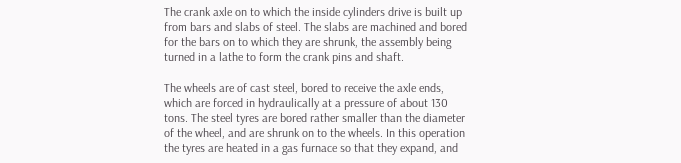The crank axle on to which the inside cylinders drive is built up from bars and slabs of steel. The slabs are machined and bored for the bars on to which they are shrunk, the assembly being turned in a lathe to form the crank pins and shaft.

The wheels are of cast steel, bored to receive the axle ends, which are forced in hydraulically at a pressure of about 130 tons. The steel tyres are bored rather smaller than the diameter of the wheel, and are shrunk on to the wheels. In this operation the tyres are heated in a gas furnace so that they expand, and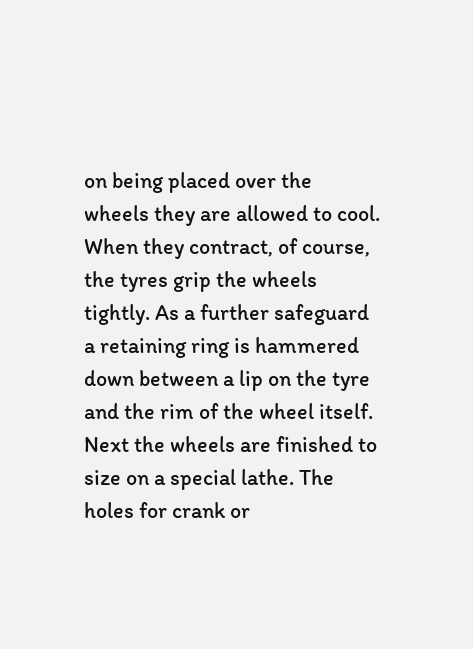on being placed over the wheels they are allowed to cool. When they contract, of course, the tyres grip the wheels tightly. As a further safeguard a retaining ring is hammered down between a lip on the tyre and the rim of the wheel itself. Next the wheels are finished to size on a special lathe. The holes for crank or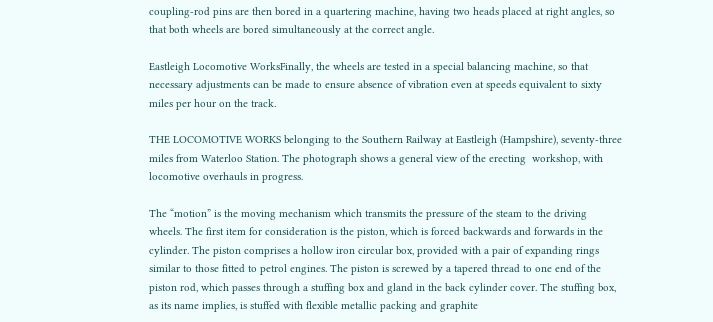coupling-rod pins are then bored in a quartering machine, having two heads placed at right angles, so that both wheels are bored simultaneously at the correct angle.

Eastleigh Locomotive WorksFinally, the wheels are tested in a special balancing machine, so that necessary adjustments can be made to ensure absence of vibration even at speeds equivalent to sixty miles per hour on the track.

THE LOCOMOTIVE WORKS belonging to the Southern Railway at Eastleigh (Hampshire), seventy-three miles from Waterloo Station. The photograph shows a general view of the erecting  workshop, with locomotive overhauls in progress.

The “motion” is the moving mechanism which transmits the pressure of the steam to the driving wheels. The first item for consideration is the piston, which is forced backwards and forwards in the cylinder. The piston comprises a hollow iron circular box, provided with a pair of expanding rings similar to those fitted to petrol engines. The piston is screwed by a tapered thread to one end of the piston rod, which passes through a stuffing box and gland in the back cylinder cover. The stuffing box, as its name implies, is stuffed with flexible metallic packing and graphite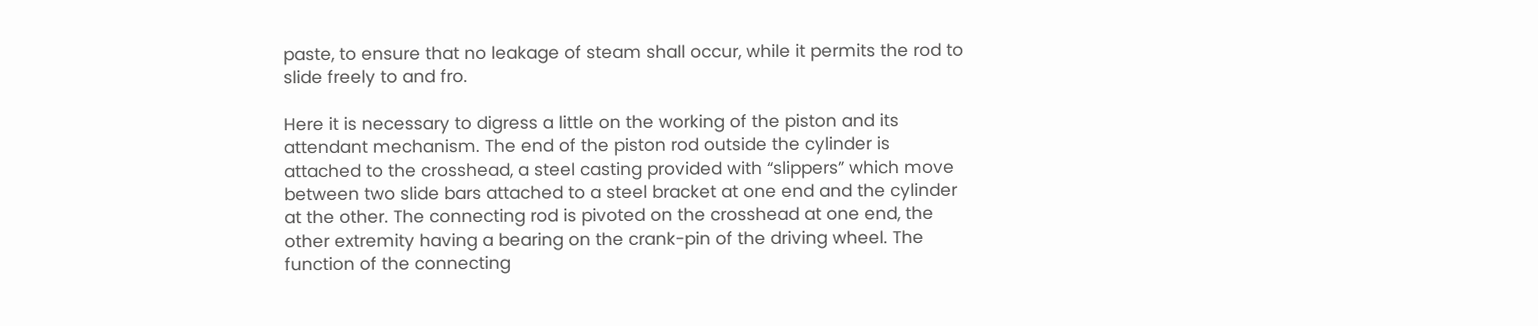paste, to ensure that no leakage of steam shall occur, while it permits the rod to slide freely to and fro.

Here it is necessary to digress a little on the working of the piston and its attendant mechanism. The end of the piston rod outside the cylinder is attached to the crosshead, a steel casting provided with “slippers” which move between two slide bars attached to a steel bracket at one end and the cylinder at the other. The connecting rod is pivoted on the crosshead at one end, the other extremity having a bearing on the crank-pin of the driving wheel. The function of the connecting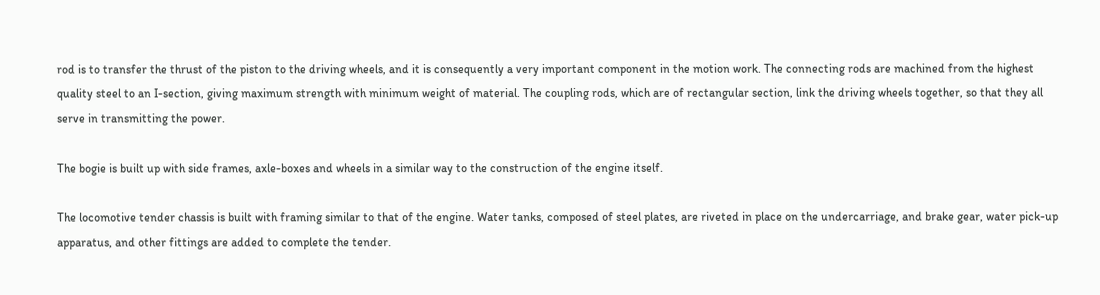rod is to transfer the thrust of the piston to the driving wheels, and it is consequently a very important component in the motion work. The connecting rods are machined from the highest quality steel to an I-section, giving maximum strength with minimum weight of material. The coupling rods, which are of rectangular section, link the driving wheels together, so that they all serve in transmitting the power.

The bogie is built up with side frames, axle-boxes and wheels in a similar way to the construction of the engine itself.

The locomotive tender chassis is built with framing similar to that of the engine. Water tanks, composed of steel plates, are riveted in place on the undercarriage, and brake gear, water pick-up apparatus, and other fittings are added to complete the tender.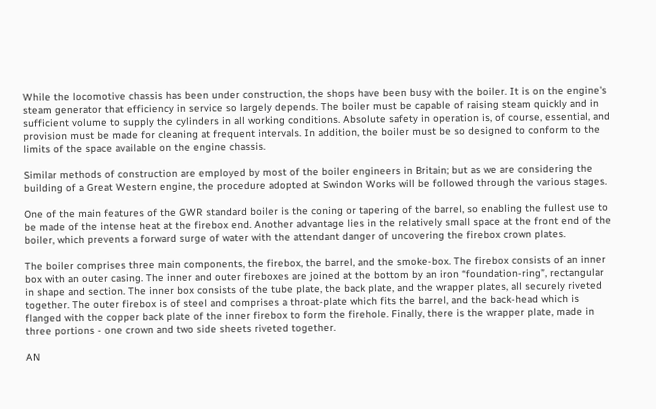While the locomotive chassis has been under construction, the shops have been busy with the boiler. It is on the engine's steam generator that efficiency in service so largely depends. The boiler must be capable of raising steam quickly and in sufficient volume to supply the cylinders in all working conditions. Absolute safety in operation is, of course, essential, and provision must be made for cleaning at frequent intervals. In addition, the boiler must be so designed to conform to the limits of the space available on the engine chassis.

Similar methods of construction are employed by most of the boiler engineers in Britain; but as we are considering the building of a Great Western engine, the procedure adopted at Swindon Works will be followed through the various stages.

One of the main features of the GWR standard boiler is the coning or tapering of the barrel, so enabling the fullest use to be made of the intense heat at the firebox end. Another advantage lies in the relatively small space at the front end of the boiler, which prevents a forward surge of water with the attendant danger of uncovering the firebox crown plates.

The boiler comprises three main components, the firebox, the barrel, and the smoke-box. The firebox consists of an inner box with an outer casing. The inner and outer fireboxes are joined at the bottom by an iron “foundation-ring”, rectangular in shape and section. The inner box consists of the tube plate, the back plate, and the wrapper plates, all securely riveted together. The outer firebox is of steel and comprises a throat-plate which fits the barrel, and the back-head which is flanged with the copper back plate of the inner firebox to form the firehole. Finally, there is the wrapper plate, made in three portions - one crown and two side sheets riveted together.

AN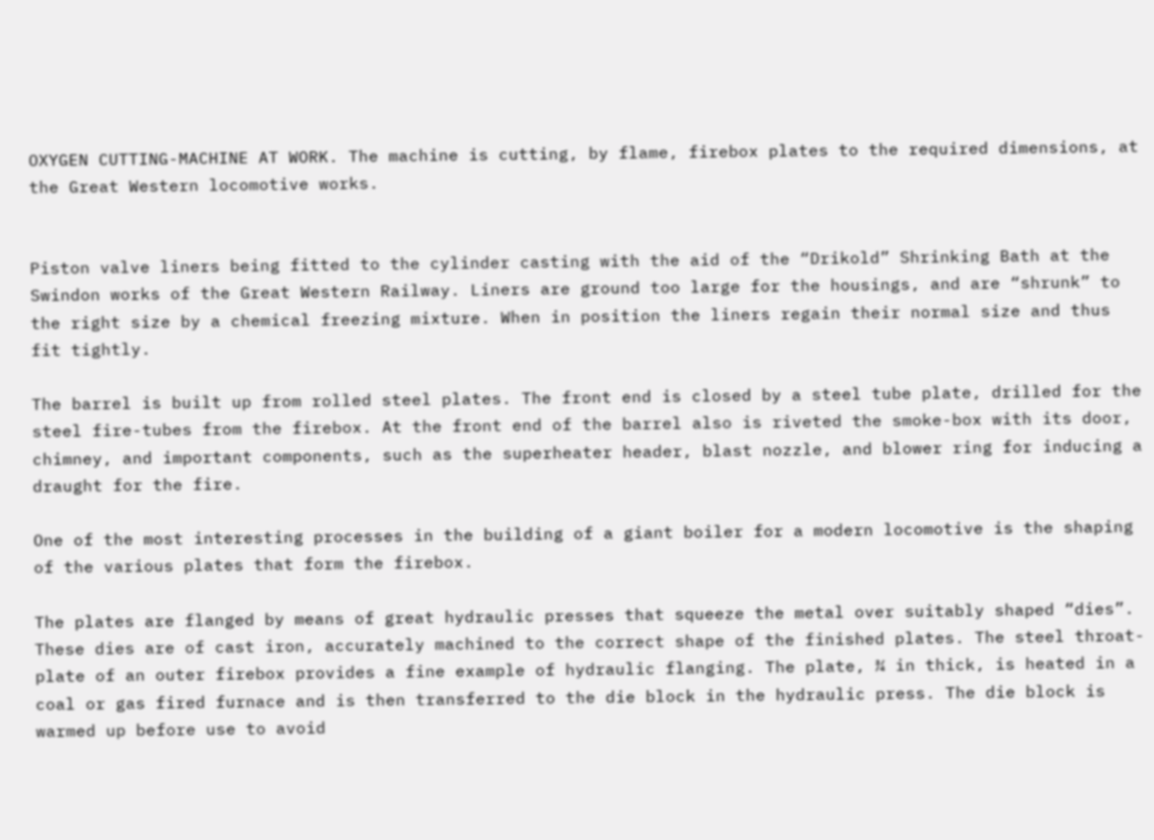OXYGEN CUTTING-MACHINE AT WORK. The machine is cutting, by flame, firebox plates to the required dimensions, at the Great Western locomotive works.


Piston valve liners being fitted to the cylinder casting with the aid of the “Drikold” Shrinking Bath at the Swindon works of the Great Western Railway. Liners are ground too large for the housings, and are “shrunk” to the right size by a chemical freezing mixture. When in position the liners regain their normal size and thus fit tightly.

The barrel is built up from rolled steel plates. The front end is closed by a steel tube plate, drilled for the steel fire-tubes from the firebox. At the front end of the barrel also is riveted the smoke-box with its door, chimney, and important components, such as the superheater header, blast nozzle, and blower ring for inducing a draught for the fire.

One of the most interesting processes in the building of a giant boiler for a modern locomotive is the shaping of the various plates that form the firebox.

The plates are flanged by means of great hydraulic presses that squeeze the metal over suitably shaped “dies”. These dies are of cast iron, accurately machined to the correct shape of the finished plates. The steel throat-plate of an outer firebox provides a fine example of hydraulic flanging. The plate, ¾ in thick, is heated in a coal or gas fired furnace and is then transferred to the die block in the hydraulic press. The die block is warmed up before use to avoid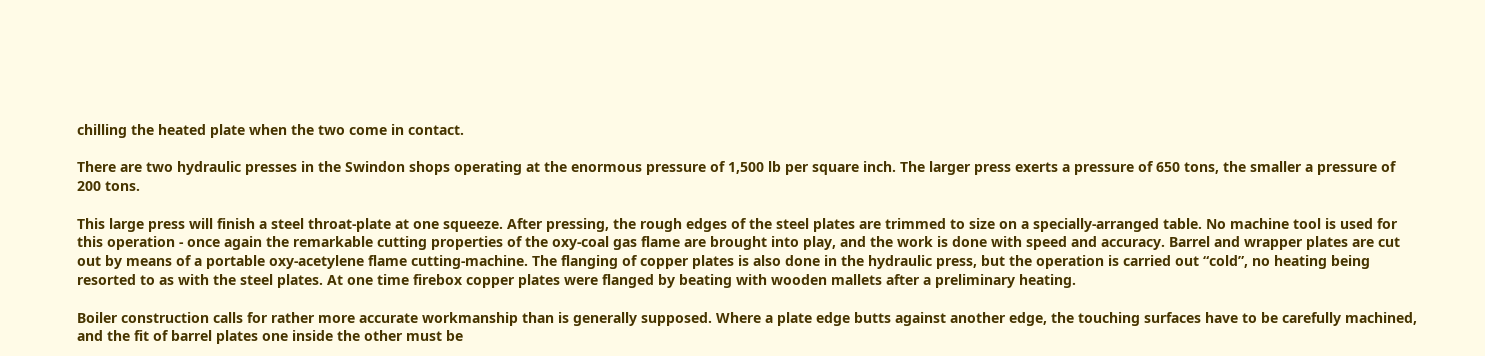chilling the heated plate when the two come in contact.

There are two hydraulic presses in the Swindon shops operating at the enormous pressure of 1,500 lb per square inch. The larger press exerts a pressure of 650 tons, the smaller a pressure of 200 tons.

This large press will finish a steel throat-plate at one squeeze. After pressing, the rough edges of the steel plates are trimmed to size on a specially-arranged table. No machine tool is used for this operation - once again the remarkable cutting properties of the oxy-coal gas flame are brought into play, and the work is done with speed and accuracy. Barrel and wrapper plates are cut out by means of a portable oxy-acetylene flame cutting-machine. The flanging of copper plates is also done in the hydraulic press, but the operation is carried out “cold”, no heating being resorted to as with the steel plates. At one time firebox copper plates were flanged by beating with wooden mallets after a preliminary heating.

Boiler construction calls for rather more accurate workmanship than is generally supposed. Where a plate edge butts against another edge, the touching surfaces have to be carefully machined, and the fit of barrel plates one inside the other must be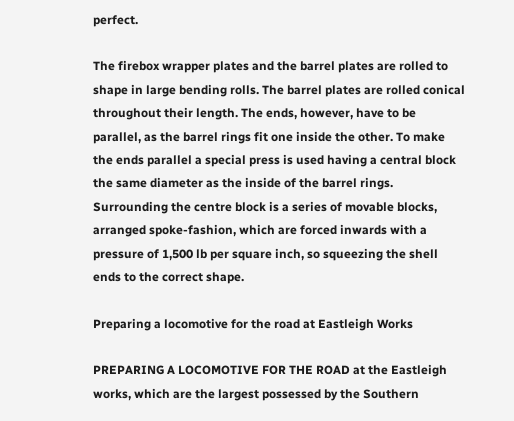perfect.

The firebox wrapper plates and the barrel plates are rolled to shape in large bending rolls. The barrel plates are rolled conical throughout their length. The ends, however, have to be parallel, as the barrel rings fit one inside the other. To make the ends parallel a special press is used having a central block the same diameter as the inside of the barrel rings. Surrounding the centre block is a series of movable blocks, arranged spoke-fashion, which are forced inwards with a pressure of 1,500 lb per square inch, so squeezing the shell ends to the correct shape.

Preparing a locomotive for the road at Eastleigh Works

PREPARING A LOCOMOTIVE FOR THE ROAD at the Eastleigh works, which are the largest possessed by the Southern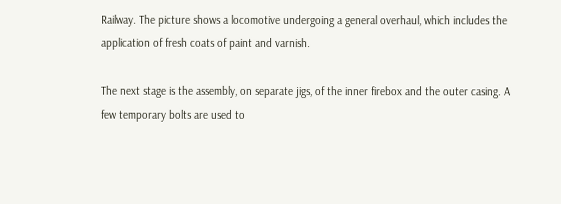Railway. The picture shows a locomotive undergoing a general overhaul, which includes the application of fresh coats of paint and varnish.

The next stage is the assembly, on separate jigs, of the inner firebox and the outer casing. A few temporary bolts are used to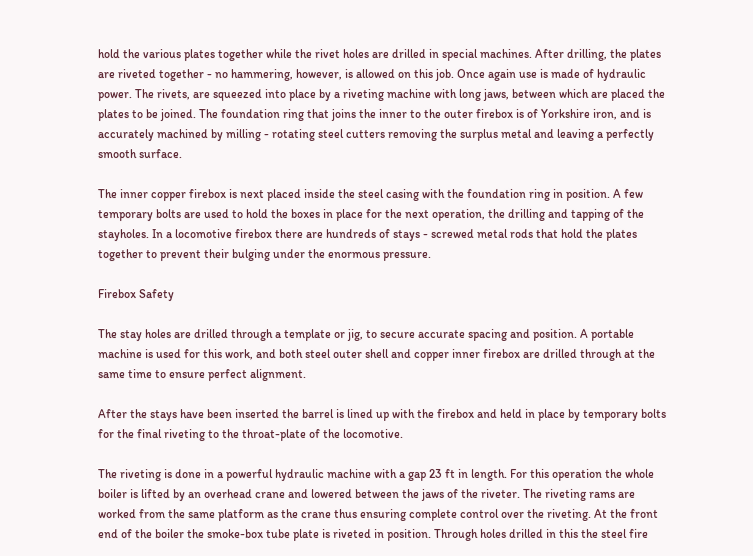hold the various plates together while the rivet holes are drilled in special machines. After drilling, the plates are riveted together - no hammering, however, is allowed on this job. Once again use is made of hydraulic power. The rivets, are squeezed into place by a riveting machine with long jaws, between which are placed the plates to be joined. The foundation ring that joins the inner to the outer firebox is of Yorkshire iron, and is accurately machined by milling - rotating steel cutters removing the surplus metal and leaving a perfectly smooth surface.

The inner copper firebox is next placed inside the steel casing with the foundation ring in position. A few temporary bolts are used to hold the boxes in place for the next operation, the drilling and tapping of the stayholes. In a locomotive firebox there are hundreds of stays - screwed metal rods that hold the plates together to prevent their bulging under the enormous pressure.

Firebox Safety

The stay holes are drilled through a template or jig, to secure accurate spacing and position. A portable machine is used for this work, and both steel outer shell and copper inner firebox are drilled through at the same time to ensure perfect alignment.

After the stays have been inserted the barrel is lined up with the firebox and held in place by temporary bolts for the final riveting to the throat-plate of the locomotive.

The riveting is done in a powerful hydraulic machine with a gap 23 ft in length. For this operation the whole boiler is lifted by an overhead crane and lowered between the jaws of the riveter. The riveting rams are worked from the same platform as the crane thus ensuring complete control over the riveting. At the front end of the boiler the smoke-box tube plate is riveted in position. Through holes drilled in this the steel fire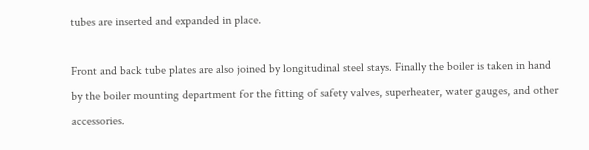tubes are inserted and expanded in place.

Front and back tube plates are also joined by longitudinal steel stays. Finally the boiler is taken in hand by the boiler mounting department for the fitting of safety valves, superheater, water gauges, and other accessories.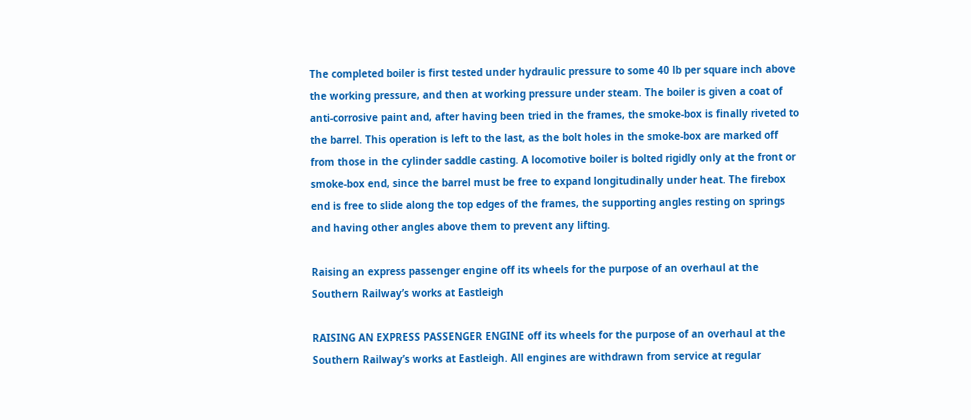The completed boiler is first tested under hydraulic pressure to some 40 lb per square inch above the working pressure, and then at working pressure under steam. The boiler is given a coat of anti-corrosive paint and, after having been tried in the frames, the smoke-box is finally riveted to the barrel. This operation is left to the last, as the bolt holes in the smoke-box are marked off from those in the cylinder saddle casting. A locomotive boiler is bolted rigidly only at the front or smoke-box end, since the barrel must be free to expand longitudinally under heat. The firebox end is free to slide along the top edges of the frames, the supporting angles resting on springs and having other angles above them to prevent any lifting.

Raising an express passenger engine off its wheels for the purpose of an overhaul at the Southern Railway’s works at Eastleigh

RAISING AN EXPRESS PASSENGER ENGINE off its wheels for the purpose of an overhaul at the Southern Railway’s works at Eastleigh. All engines are withdrawn from service at regular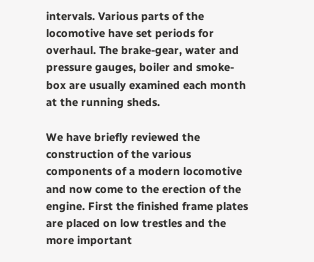intervals. Various parts of the locomotive have set periods for overhaul. The brake-gear, water and pressure gauges, boiler and smoke-box are usually examined each month at the running sheds.

We have briefly reviewed the construction of the various components of a modern locomotive and now come to the erection of the engine. First the finished frame plates are placed on low trestles and the more important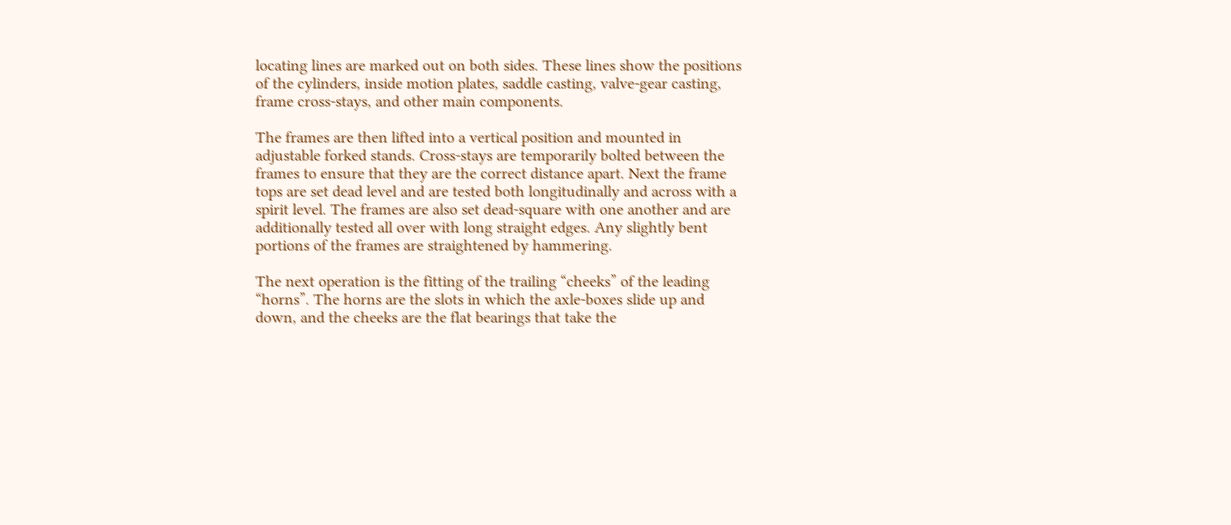locating lines are marked out on both sides. These lines show the positions of the cylinders, inside motion plates, saddle casting, valve-gear casting, frame cross-stays, and other main components.

The frames are then lifted into a vertical position and mounted in adjustable forked stands. Cross-stays are temporarily bolted between the frames to ensure that they are the correct distance apart. Next the frame tops are set dead level and are tested both longitudinally and across with a spirit level. The frames are also set dead-square with one another and are additionally tested all over with long straight edges. Any slightly bent portions of the frames are straightened by hammering.

The next operation is the fitting of the trailing “cheeks” of the leading “horns”. The horns are the slots in which the axle-boxes slide up and down, and the cheeks are the flat bearings that take the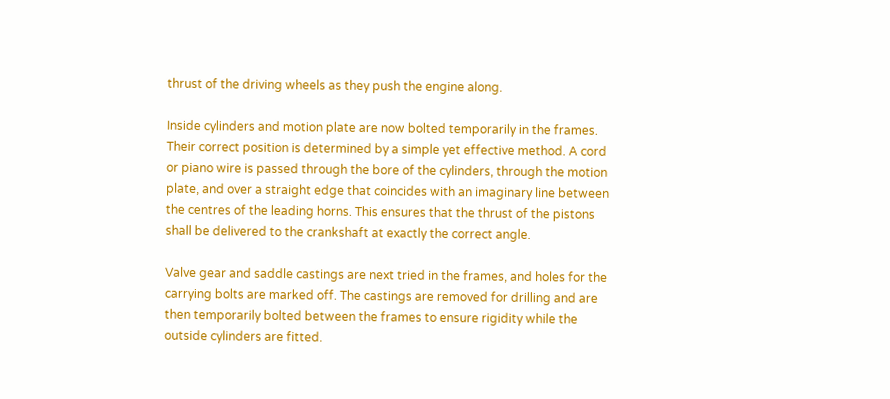thrust of the driving wheels as they push the engine along.

Inside cylinders and motion plate are now bolted temporarily in the frames. Their correct position is determined by a simple yet effective method. A cord or piano wire is passed through the bore of the cylinders, through the motion plate, and over a straight edge that coincides with an imaginary line between the centres of the leading horns. This ensures that the thrust of the pistons shall be delivered to the crankshaft at exactly the correct angle.

Valve gear and saddle castings are next tried in the frames, and holes for the carrying bolts are marked off. The castings are removed for drilling and are then temporarily bolted between the frames to ensure rigidity while the outside cylinders are fitted.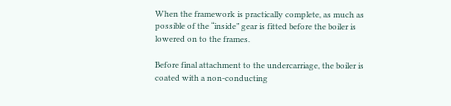When the framework is practically complete, as much as possible of the “inside” gear is fitted before the boiler is lowered on to the frames.

Before final attachment to the undercarriage, the boiler is coated with a non-conducting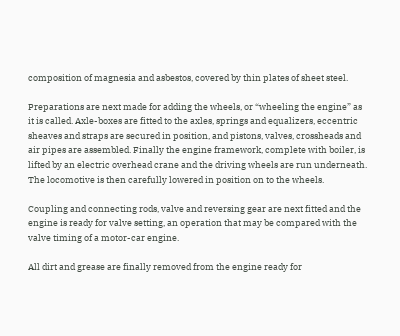composition of magnesia and asbestos, covered by thin plates of sheet steel.

Preparations are next made for adding the wheels, or “wheeling the engine” as it is called. Axle-boxes are fitted to the axles, springs and equalizers, eccentric sheaves and straps are secured in position, and pistons, valves, crossheads and air pipes are assembled. Finally the engine framework, complete with boiler, is lifted by an electric overhead crane and the driving wheels are run underneath. The locomotive is then carefully lowered in position on to the wheels.

Coupling and connecting rods, valve and reversing gear are next fitted and the engine is ready for valve setting, an operation that may be compared with the valve timing of a motor-car engine.

All dirt and grease are finally removed from the engine ready for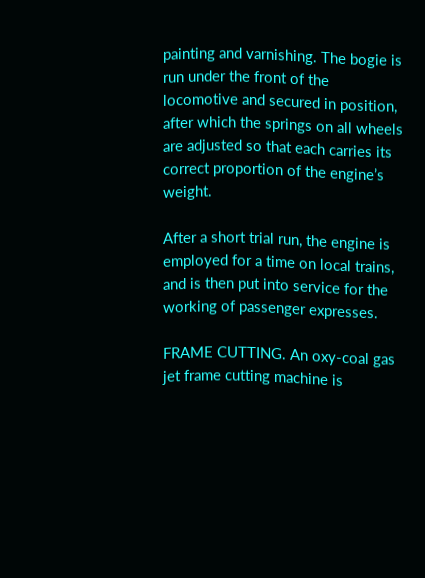painting and varnishing. The bogie is run under the front of the locomotive and secured in position, after which the springs on all wheels are adjusted so that each carries its correct proportion of the engine’s weight.

After a short trial run, the engine is employed for a time on local trains, and is then put into service for the working of passenger expresses.

FRAME CUTTING. An oxy-coal gas jet frame cutting machine is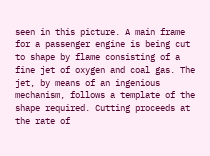seen in this picture. A main frame for a passenger engine is being cut to shape by flame consisting of a fine jet of oxygen and coal gas. The jet, by means of an ingenious mechanism, follows a template of the shape required. Cutting proceeds at the rate of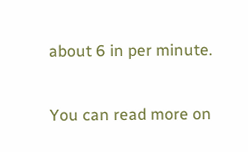about 6 in per minute.

You can read more on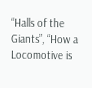“Halls of the Giants”, “How a Locomotive is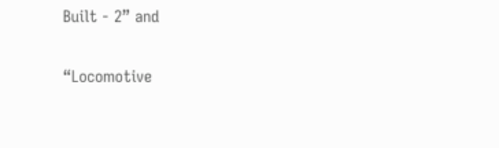Built - 2” and

“Locomotive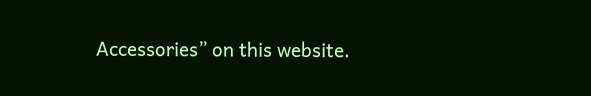Accessories” on this website.